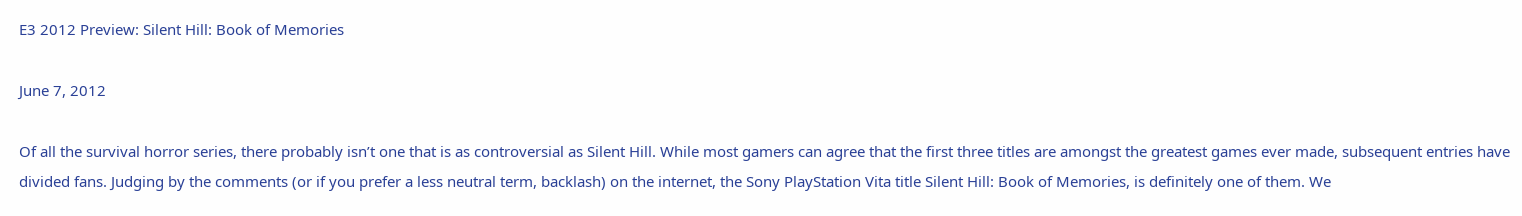E3 2012 Preview: Silent Hill: Book of Memories

June 7, 2012

Of all the survival horror series, there probably isn’t one that is as controversial as Silent Hill. While most gamers can agree that the first three titles are amongst the greatest games ever made, subsequent entries have divided fans. Judging by the comments (or if you prefer a less neutral term, backlash) on the internet, the Sony PlayStation Vita title Silent Hill: Book of Memories, is definitely one of them. We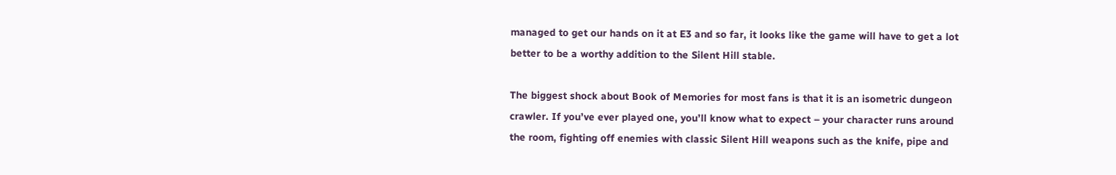managed to get our hands on it at E3 and so far, it looks like the game will have to get a lot better to be a worthy addition to the Silent Hill stable.

The biggest shock about Book of Memories for most fans is that it is an isometric dungeon crawler. If you’ve ever played one, you’ll know what to expect – your character runs around the room, fighting off enemies with classic Silent Hill weapons such as the knife, pipe and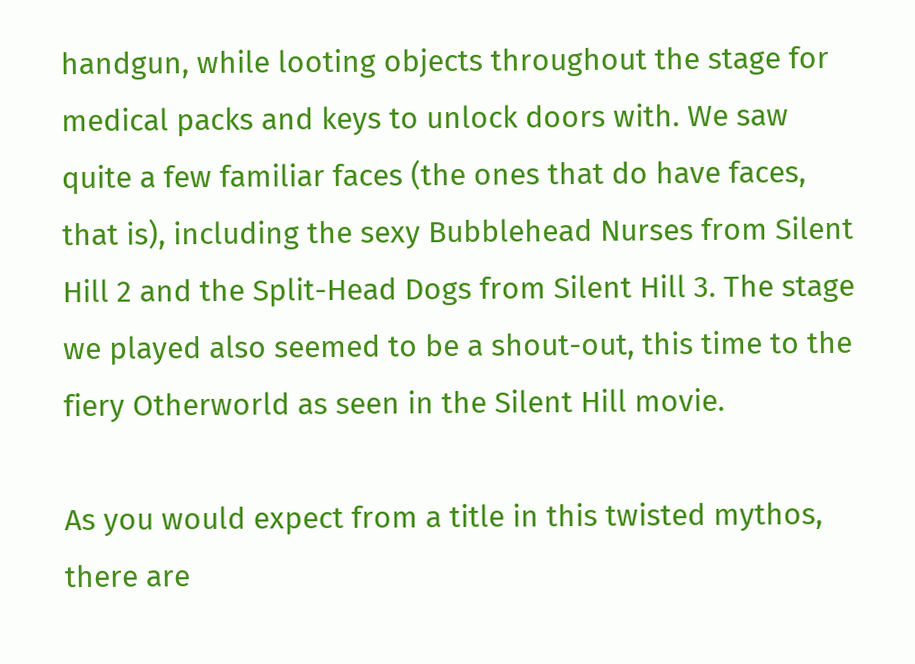handgun, while looting objects throughout the stage for medical packs and keys to unlock doors with. We saw quite a few familiar faces (the ones that do have faces, that is), including the sexy Bubblehead Nurses from Silent Hill 2 and the Split-Head Dogs from Silent Hill 3. The stage we played also seemed to be a shout-out, this time to the fiery Otherworld as seen in the Silent Hill movie.

As you would expect from a title in this twisted mythos, there are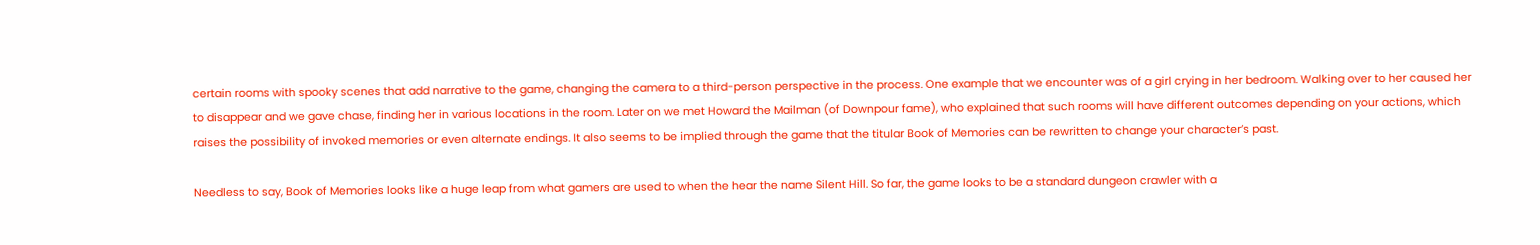certain rooms with spooky scenes that add narrative to the game, changing the camera to a third-person perspective in the process. One example that we encounter was of a girl crying in her bedroom. Walking over to her caused her to disappear and we gave chase, finding her in various locations in the room. Later on we met Howard the Mailman (of Downpour fame), who explained that such rooms will have different outcomes depending on your actions, which raises the possibility of invoked memories or even alternate endings. It also seems to be implied through the game that the titular Book of Memories can be rewritten to change your character’s past.

Needless to say, Book of Memories looks like a huge leap from what gamers are used to when the hear the name Silent Hill. So far, the game looks to be a standard dungeon crawler with a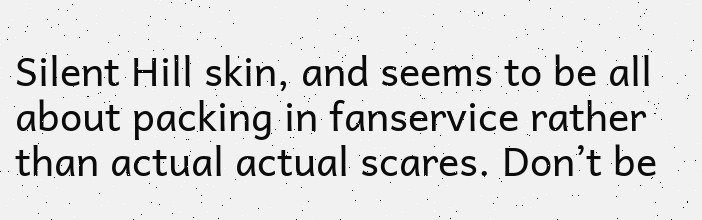Silent Hill skin, and seems to be all about packing in fanservice rather than actual actual scares. Don’t be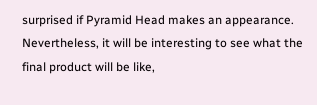surprised if Pyramid Head makes an appearance. Nevertheless, it will be interesting to see what the final product will be like,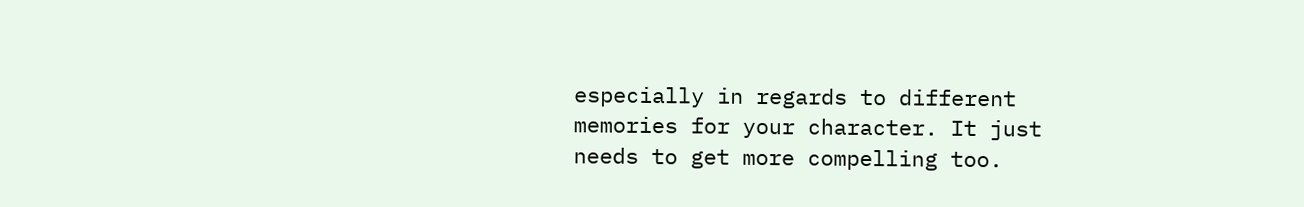especially in regards to different memories for your character. It just needs to get more compelling too.